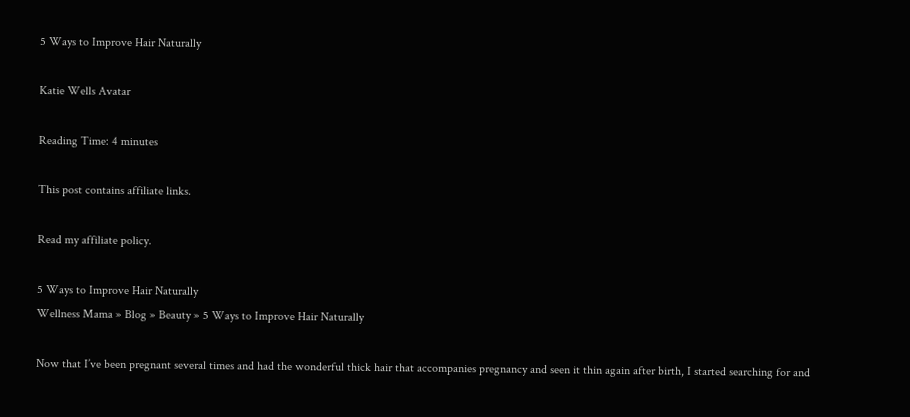5 Ways to Improve Hair Naturally

Katie Wells Avatar

Reading Time: 4 minutes

This post contains affiliate links.

Read my affiliate policy.

5 Ways to Improve Hair Naturally
Wellness Mama » Blog » Beauty » 5 Ways to Improve Hair Naturally

Now that I’ve been pregnant several times and had the wonderful thick hair that accompanies pregnancy and seen it thin again after birth, I started searching for and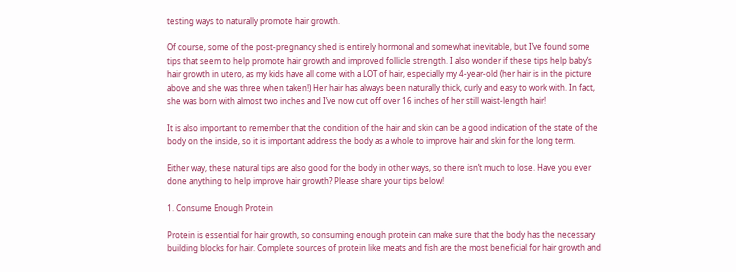testing ways to naturally promote hair growth.

Of course, some of the post-pregnancy shed is entirely hormonal and somewhat inevitable, but I’ve found some tips that seem to help promote hair growth and improved follicle strength. I also wonder if these tips help baby’s hair growth in utero, as my kids have all come with a LOT of hair, especially my 4-year-old (her hair is in the picture above and she was three when taken!) Her hair has always been naturally thick, curly and easy to work with. In fact, she was born with almost two inches and I’ve now cut off over 16 inches of her still waist-length hair!

It is also important to remember that the condition of the hair and skin can be a good indication of the state of the body on the inside, so it is important address the body as a whole to improve hair and skin for the long term.

Either way, these natural tips are also good for the body in other ways, so there isn’t much to lose. Have you ever done anything to help improve hair growth? Please share your tips below!

1. Consume Enough Protein

Protein is essential for hair growth, so consuming enough protein can make sure that the body has the necessary building blocks for hair. Complete sources of protein like meats and fish are the most beneficial for hair growth and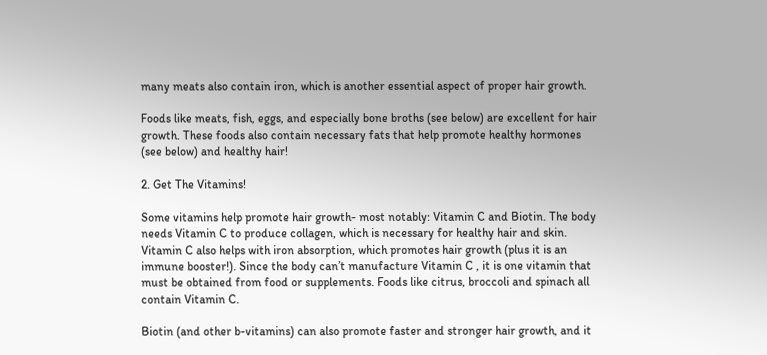many meats also contain iron, which is another essential aspect of proper hair growth.

Foods like meats, fish, eggs, and especially bone broths (see below) are excellent for hair growth. These foods also contain necessary fats that help promote healthy hormones (see below) and healthy hair!

2. Get The Vitamins!

Some vitamins help promote hair growth- most notably: Vitamin C and Biotin. The body needs Vitamin C to produce collagen, which is necessary for healthy hair and skin. Vitamin C also helps with iron absorption, which promotes hair growth (plus it is an immune booster!). Since the body can’t manufacture Vitamin C , it is one vitamin that must be obtained from food or supplements. Foods like citrus, broccoli and spinach all contain Vitamin C.

Biotin (and other b-vitamins) can also promote faster and stronger hair growth, and it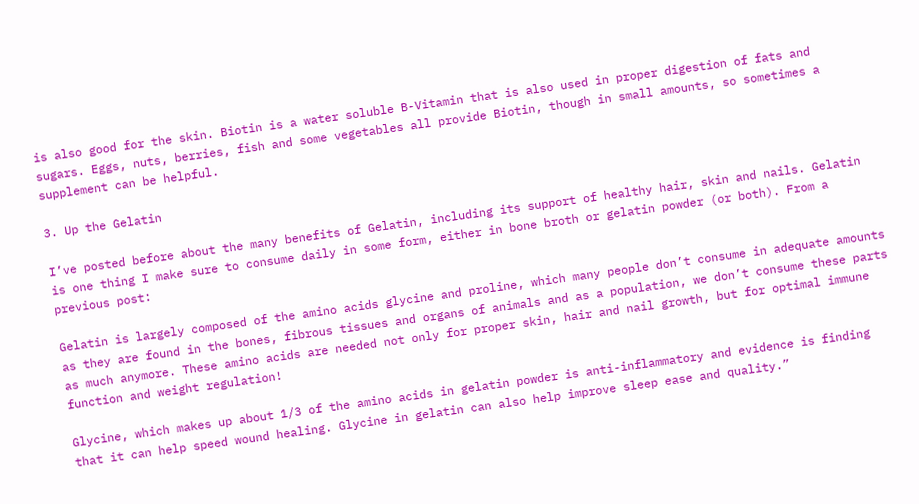is also good for the skin. Biotin is a water soluble B-Vitamin that is also used in proper digestion of fats and sugars. Eggs, nuts, berries, fish and some vegetables all provide Biotin, though in small amounts, so sometimes a supplement can be helpful.

3. Up the Gelatin

I’ve posted before about the many benefits of Gelatin, including its support of healthy hair, skin and nails. Gelatin is one thing I make sure to consume daily in some form, either in bone broth or gelatin powder (or both). From a previous post:

Gelatin is largely composed of the amino acids glycine and proline, which many people don’t consume in adequate amounts as they are found in the bones, fibrous tissues and organs of animals and as a population, we don’t consume these parts as much anymore. These amino acids are needed not only for proper skin, hair and nail growth, but for optimal immune function and weight regulation!

Glycine, which makes up about 1/3 of the amino acids in gelatin powder is anti-inflammatory and evidence is finding that it can help speed wound healing. Glycine in gelatin can also help improve sleep ease and quality.”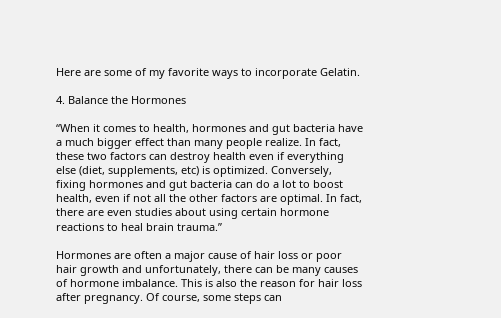Here are some of my favorite ways to incorporate Gelatin.

4. Balance the Hormones

“When it comes to health, hormones and gut bacteria have a much bigger effect than many people realize. In fact, these two factors can destroy health even if everything else (diet, supplements, etc) is optimized. Conversely, fixing hormones and gut bacteria can do a lot to boost health, even if not all the other factors are optimal. In fact, there are even studies about using certain hormone reactions to heal brain trauma.”

Hormones are often a major cause of hair loss or poor hair growth and unfortunately, there can be many causes of hormone imbalance. This is also the reason for hair loss after pregnancy. Of course, some steps can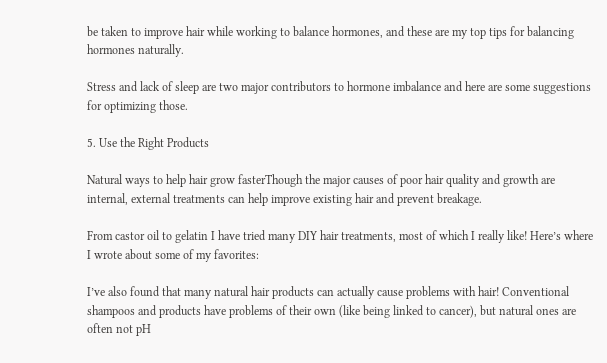be taken to improve hair while working to balance hormones, and these are my top tips for balancing hormones naturally.

Stress and lack of sleep are two major contributors to hormone imbalance and here are some suggestions for optimizing those.

5. Use the Right Products

Natural ways to help hair grow fasterThough the major causes of poor hair quality and growth are internal, external treatments can help improve existing hair and prevent breakage.

From castor oil to gelatin I have tried many DIY hair treatments, most of which I really like! Here’s where I wrote about some of my favorites:

I’ve also found that many natural hair products can actually cause problems with hair! Conventional shampoos and products have problems of their own (like being linked to cancer), but natural ones are often not pH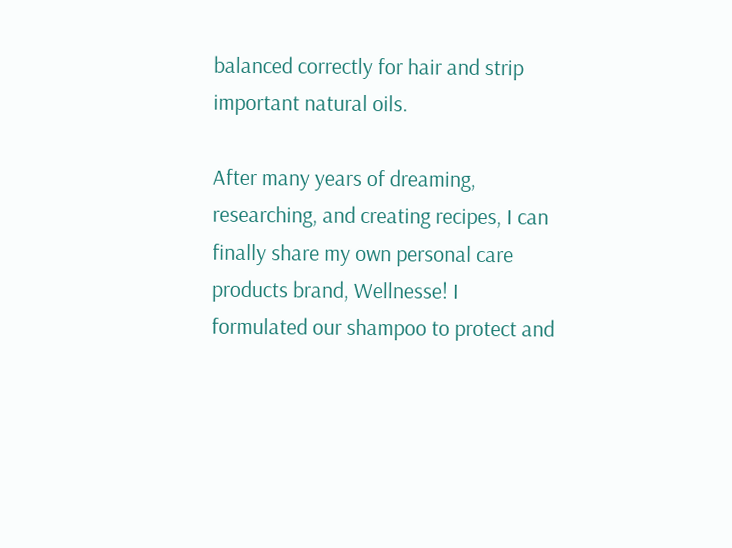balanced correctly for hair and strip important natural oils.

After many years of dreaming, researching, and creating recipes, I can finally share my own personal care products brand, Wellnesse! I formulated our shampoo to protect and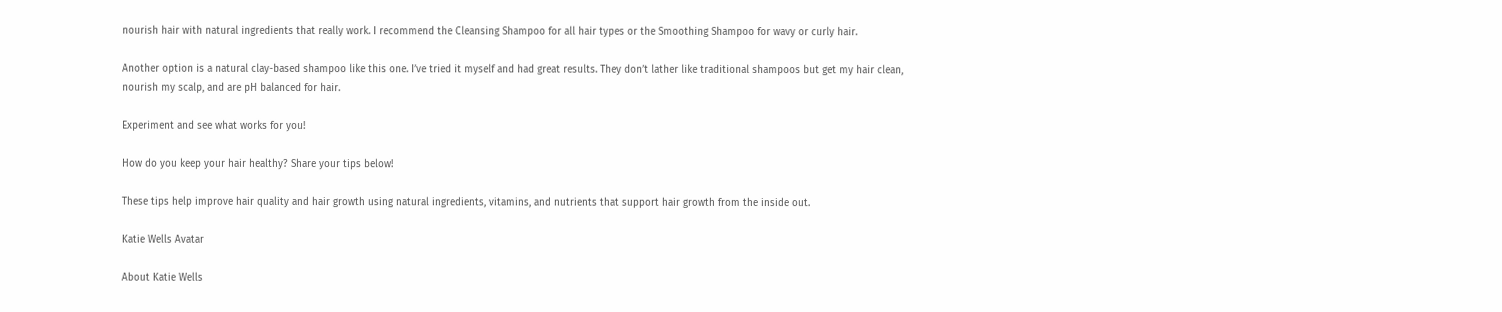nourish hair with natural ingredients that really work. I recommend the Cleansing Shampoo for all hair types or the Smoothing Shampoo for wavy or curly hair.

Another option is a natural clay-based shampoo like this one. I’ve tried it myself and had great results. They don’t lather like traditional shampoos but get my hair clean, nourish my scalp, and are pH balanced for hair.

Experiment and see what works for you!

How do you keep your hair healthy? Share your tips below!

These tips help improve hair quality and hair growth using natural ingredients, vitamins, and nutrients that support hair growth from the inside out.

Katie Wells Avatar

About Katie Wells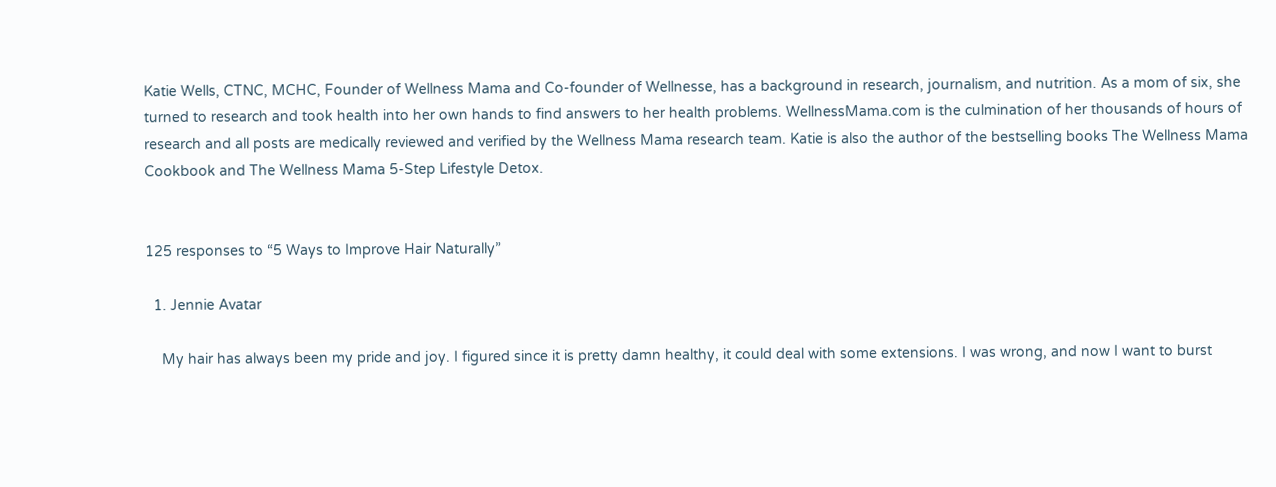Katie Wells, CTNC, MCHC, Founder of Wellness Mama and Co-founder of Wellnesse, has a background in research, journalism, and nutrition. As a mom of six, she turned to research and took health into her own hands to find answers to her health problems. WellnessMama.com is the culmination of her thousands of hours of research and all posts are medically reviewed and verified by the Wellness Mama research team. Katie is also the author of the bestselling books The Wellness Mama Cookbook and The Wellness Mama 5-Step Lifestyle Detox.


125 responses to “5 Ways to Improve Hair Naturally”

  1. Jennie Avatar

    My hair has always been my pride and joy. I figured since it is pretty damn healthy, it could deal with some extensions. I was wrong, and now I want to burst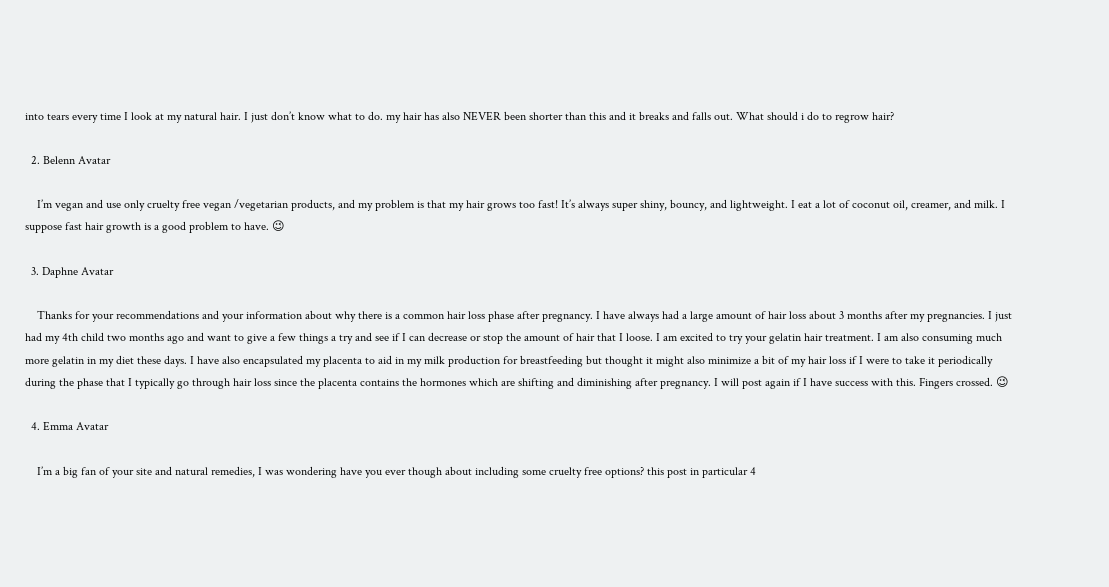into tears every time I look at my natural hair. I just don’t know what to do. my hair has also NEVER been shorter than this and it breaks and falls out. What should i do to regrow hair?

  2. Belenn Avatar

    I’m vegan and use only cruelty free vegan /vegetarian products, and my problem is that my hair grows too fast! It’s always super shiny, bouncy, and lightweight. I eat a lot of coconut oil, creamer, and milk. I suppose fast hair growth is a good problem to have. 😉

  3. Daphne Avatar

    Thanks for your recommendations and your information about why there is a common hair loss phase after pregnancy. I have always had a large amount of hair loss about 3 months after my pregnancies. I just had my 4th child two months ago and want to give a few things a try and see if I can decrease or stop the amount of hair that I loose. I am excited to try your gelatin hair treatment. I am also consuming much more gelatin in my diet these days. I have also encapsulated my placenta to aid in my milk production for breastfeeding but thought it might also minimize a bit of my hair loss if I were to take it periodically during the phase that I typically go through hair loss since the placenta contains the hormones which are shifting and diminishing after pregnancy. I will post again if I have success with this. Fingers crossed. 😉

  4. Emma Avatar

    I’m a big fan of your site and natural remedies, I was wondering have you ever though about including some cruelty free options? this post in particular 4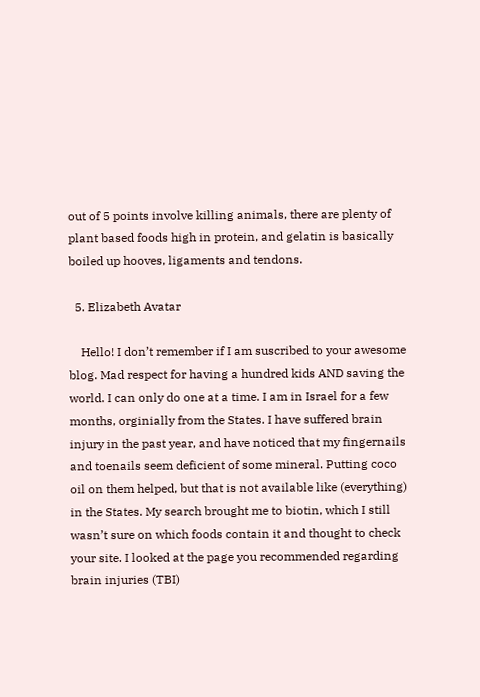out of 5 points involve killing animals, there are plenty of plant based foods high in protein, and gelatin is basically boiled up hooves, ligaments and tendons.

  5. Elizabeth Avatar

    Hello! I don’t remember if I am suscribed to your awesome blog. Mad respect for having a hundred kids AND saving the world. I can only do one at a time. I am in Israel for a few months, orginially from the States. I have suffered brain injury in the past year, and have noticed that my fingernails and toenails seem deficient of some mineral. Putting coco oil on them helped, but that is not available like (everything) in the States. My search brought me to biotin, which I still wasn’t sure on which foods contain it and thought to check your site. I looked at the page you recommended regarding brain injuries (TBI)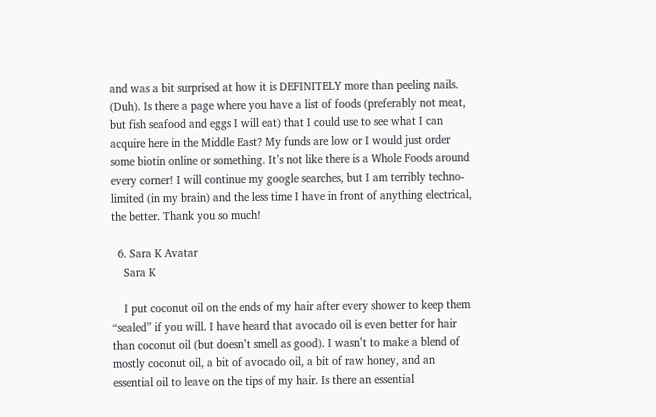and was a bit surprised at how it is DEFINITELY more than peeling nails. (Duh). Is there a page where you have a list of foods (preferably not meat, but fish seafood and eggs I will eat) that I could use to see what I can acquire here in the Middle East? My funds are low or I would just order some biotin online or something. It’s not like there is a Whole Foods around every corner! I will continue my google searches, but I am terribly techno-limited (in my brain) and the less time I have in front of anything electrical, the better. Thank you so much!

  6. Sara K Avatar
    Sara K

    I put coconut oil on the ends of my hair after every shower to keep them “sealed” if you will. I have heard that avocado oil is even better for hair than coconut oil (but doesn’t smell as good). I wasn’t to make a blend of mostly coconut oil, a bit of avocado oil, a bit of raw honey, and an essential oil to leave on the tips of my hair. Is there an essential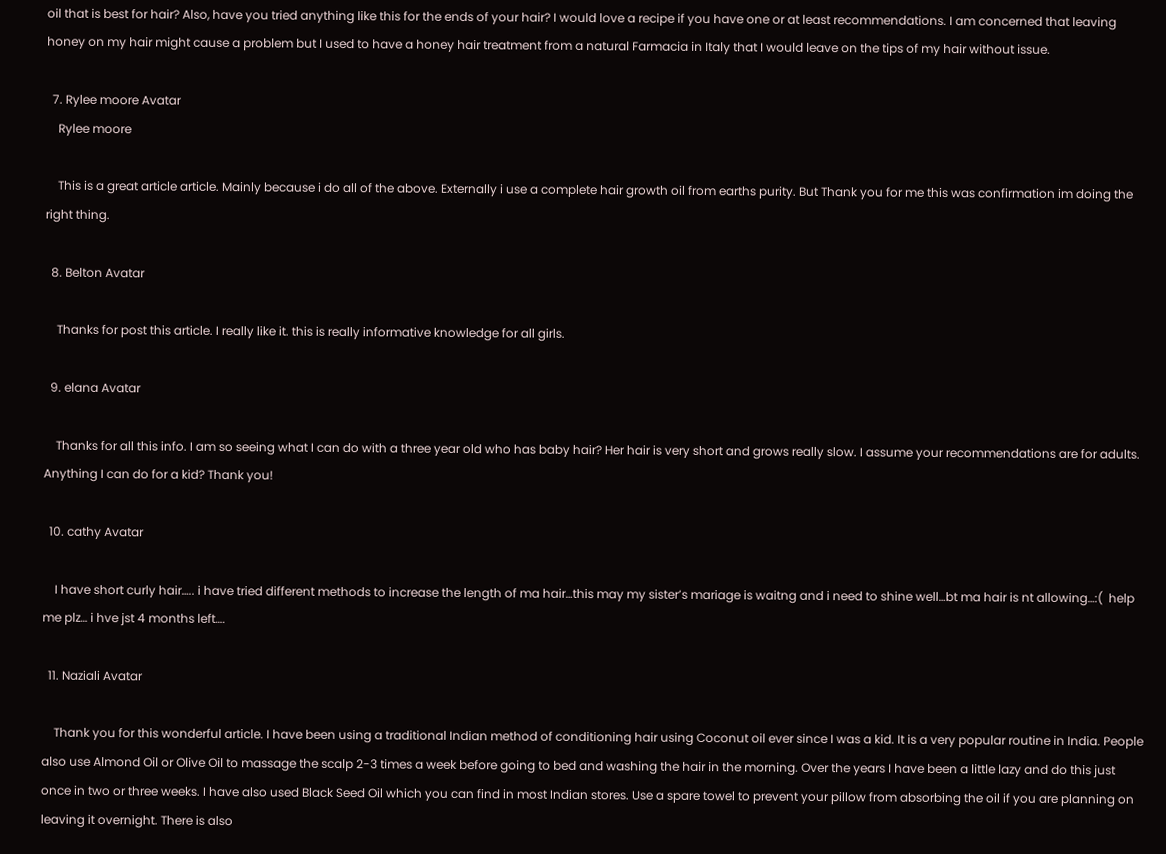oil that is best for hair? Also, have you tried anything like this for the ends of your hair? I would love a recipe if you have one or at least recommendations. I am concerned that leaving honey on my hair might cause a problem but I used to have a honey hair treatment from a natural Farmacia in Italy that I would leave on the tips of my hair without issue.

  7. Rylee moore Avatar
    Rylee moore

    This is a great article article. Mainly because i do all of the above. Externally i use a complete hair growth oil from earths purity. But Thank you for me this was confirmation im doing the right thing.

  8. Belton Avatar

    Thanks for post this article. I really like it. this is really informative knowledge for all girls.

  9. elana Avatar

    Thanks for all this info. I am so seeing what I can do with a three year old who has baby hair? Her hair is very short and grows really slow. I assume your recommendations are for adults. Anything I can do for a kid? Thank you!

  10. cathy Avatar

    I have short curly hair….. i have tried different methods to increase the length of ma hair…this may my sister’s mariage is waitng and i need to shine well…bt ma hair is nt allowing…:(  help me plz… i hve jst 4 months left….

  11. Naziali Avatar

    Thank you for this wonderful article. I have been using a traditional Indian method of conditioning hair using Coconut oil ever since I was a kid. It is a very popular routine in India. People also use Almond Oil or Olive Oil to massage the scalp 2-3 times a week before going to bed and washing the hair in the morning. Over the years I have been a little lazy and do this just once in two or three weeks. I have also used Black Seed Oil which you can find in most Indian stores. Use a spare towel to prevent your pillow from absorbing the oil if you are planning on leaving it overnight. There is also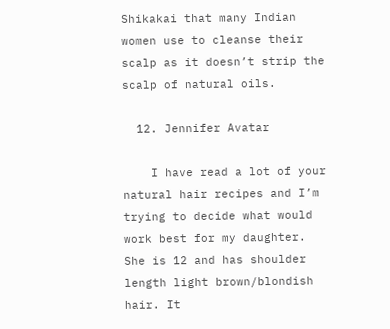Shikakai that many Indian women use to cleanse their scalp as it doesn’t strip the scalp of natural oils.

  12. Jennifer Avatar

    I have read a lot of your natural hair recipes and I’m trying to decide what would work best for my daughter. She is 12 and has shoulder length light brown/blondish hair. It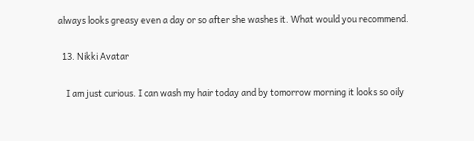always looks greasy even a day or so after she washes it. What would you recommend.

  13. Nikki Avatar

    I am just curious. I can wash my hair today and by tomorrow morning it looks so oily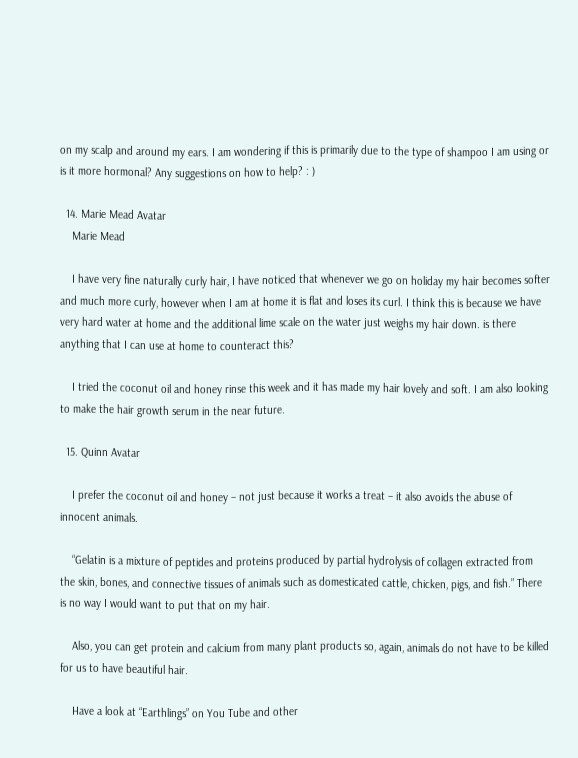on my scalp and around my ears. I am wondering if this is primarily due to the type of shampoo I am using or is it more hormonal? Any suggestions on how to help? : )

  14. Marie Mead Avatar
    Marie Mead

    I have very fine naturally curly hair, I have noticed that whenever we go on holiday my hair becomes softer and much more curly, however when I am at home it is flat and loses its curl. I think this is because we have very hard water at home and the additional lime scale on the water just weighs my hair down. is there anything that I can use at home to counteract this?

    I tried the coconut oil and honey rinse this week and it has made my hair lovely and soft. I am also looking to make the hair growth serum in the near future.

  15. Quinn Avatar

    I prefer the coconut oil and honey – not just because it works a treat – it also avoids the abuse of innocent animals.

    “Gelatin is a mixture of peptides and proteins produced by partial hydrolysis of collagen extracted from the skin, bones, and connective tissues of animals such as domesticated cattle, chicken, pigs, and fish.” There is no way I would want to put that on my hair.

    Also, you can get protein and calcium from many plant products so, again, animals do not have to be killed for us to have beautiful hair.

    Have a look at “Earthlings” on You Tube and other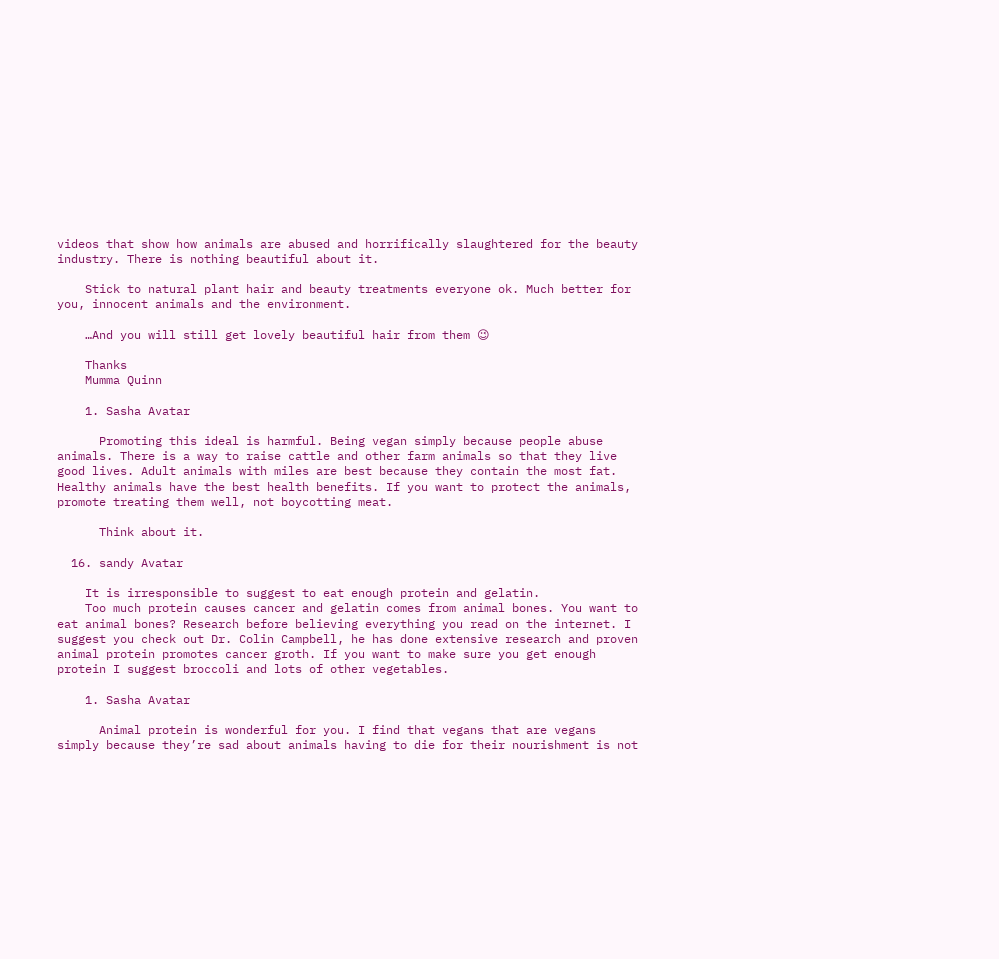videos that show how animals are abused and horrifically slaughtered for the beauty industry. There is nothing beautiful about it.

    Stick to natural plant hair and beauty treatments everyone ok. Much better for you, innocent animals and the environment.

    …And you will still get lovely beautiful hair from them 😉

    Thanks
    Mumma Quinn

    1. Sasha Avatar

      Promoting this ideal is harmful. Being vegan simply because people abuse animals. There is a way to raise cattle and other farm animals so that they live good lives. Adult animals with miles are best because they contain the most fat. Healthy animals have the best health benefits. If you want to protect the animals, promote treating them well, not boycotting meat.

      Think about it.

  16. sandy Avatar

    It is irresponsible to suggest to eat enough protein and gelatin.
    Too much protein causes cancer and gelatin comes from animal bones. You want to eat animal bones? Research before believing everything you read on the internet. I suggest you check out Dr. Colin Campbell, he has done extensive research and proven animal protein promotes cancer groth. If you want to make sure you get enough protein I suggest broccoli and lots of other vegetables.

    1. Sasha Avatar

      Animal protein is wonderful for you. I find that vegans that are vegans simply because they’re sad about animals having to die for their nourishment is not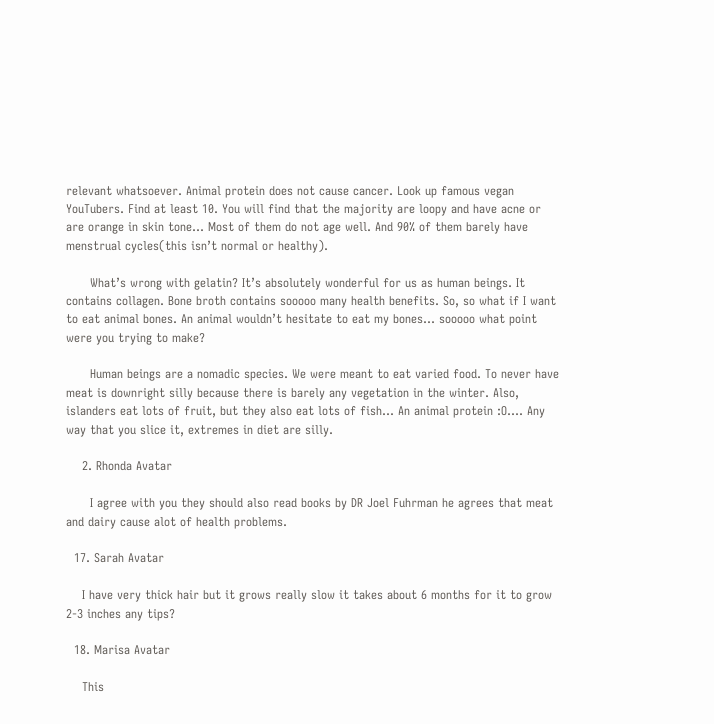relevant whatsoever. Animal protein does not cause cancer. Look up famous vegan YouTubers. Find at least 10. You will find that the majority are loopy and have acne or are orange in skin tone… Most of them do not age well. And 90% of them barely have menstrual cycles(this isn’t normal or healthy).

      What’s wrong with gelatin? It’s absolutely wonderful for us as human beings. It contains collagen. Bone broth contains sooooo many health benefits. So, so what if I want to eat animal bones. An animal wouldn’t hesitate to eat my bones… sooooo what point were you trying to make?

      Human beings are a nomadic species. We were meant to eat varied food. To never have meat is downright silly because there is barely any vegetation in the winter. Also, islanders eat lots of fruit, but they also eat lots of fish… An animal protein :O…. Any way that you slice it, extremes in diet are silly.

    2. Rhonda Avatar

      I agree with you they should also read books by DR Joel Fuhrman he agrees that meat and dairy cause alot of health problems.

  17. Sarah Avatar

    I have very thick hair but it grows really slow it takes about 6 months for it to grow 2-3 inches any tips?

  18. Marisa Avatar

    This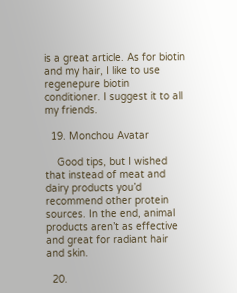is a great article. As for biotin and my hair, I like to use regenepure biotin conditioner. I suggest it to all my friends.

  19. Monchou Avatar

    Good tips, but I wished that instead of meat and dairy products you’d recommend other protein sources. In the end, animal products aren’t as effective and great for radiant hair and skin.

  20.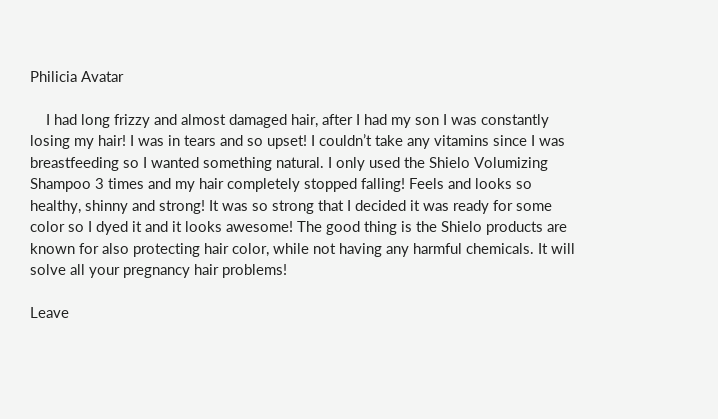Philicia Avatar

    I had long frizzy and almost damaged hair, after I had my son I was constantly losing my hair! I was in tears and so upset! I couldn’t take any vitamins since I was breastfeeding so I wanted something natural. I only used the Shielo Volumizing Shampoo 3 times and my hair completely stopped falling! Feels and looks so healthy, shinny and strong! It was so strong that I decided it was ready for some color so I dyed it and it looks awesome! The good thing is the Shielo products are known for also protecting hair color, while not having any harmful chemicals. It will solve all your pregnancy hair problems!

Leave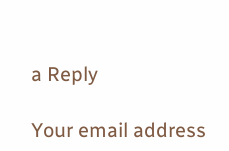a Reply

Your email address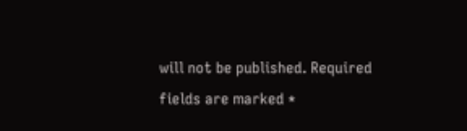will not be published. Required fields are marked *